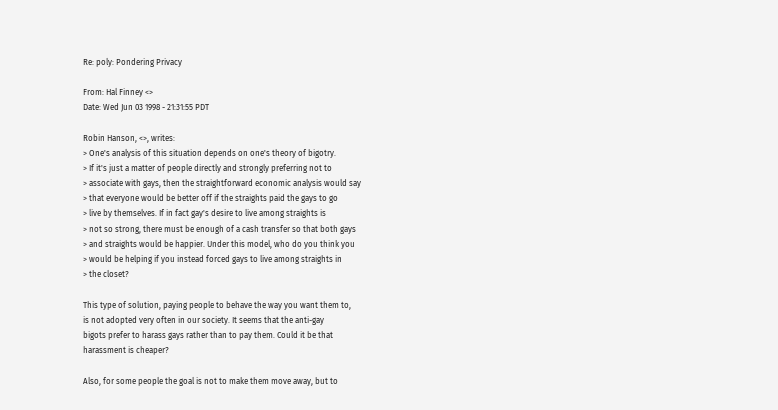Re: poly: Pondering Privacy

From: Hal Finney <>
Date: Wed Jun 03 1998 - 21:31:55 PDT

Robin Hanson, <>, writes:
> One's analysis of this situation depends on one's theory of bigotry.
> If it's just a matter of people directly and strongly preferring not to
> associate with gays, then the straightforward economic analysis would say
> that everyone would be better off if the straights paid the gays to go
> live by themselves. If in fact gay's desire to live among straights is
> not so strong, there must be enough of a cash transfer so that both gays
> and straights would be happier. Under this model, who do you think you
> would be helping if you instead forced gays to live among straights in
> the closet?

This type of solution, paying people to behave the way you want them to,
is not adopted very often in our society. It seems that the anti-gay
bigots prefer to harass gays rather than to pay them. Could it be that
harassment is cheaper?

Also, for some people the goal is not to make them move away, but to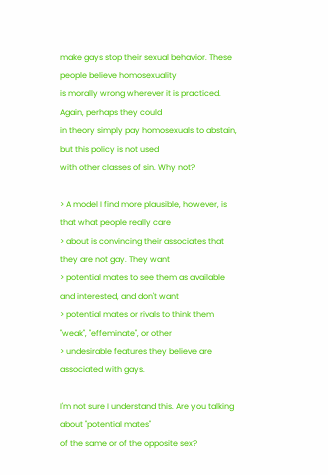make gays stop their sexual behavior. These people believe homosexuality
is morally wrong wherever it is practiced. Again, perhaps they could
in theory simply pay homosexuals to abstain, but this policy is not used
with other classes of sin. Why not?

> A model I find more plausible, however, is that what people really care
> about is convincing their associates that they are not gay. They want
> potential mates to see them as available and interested, and don't want
> potential mates or rivals to think them "weak", "effeminate", or other
> undesirable features they believe are associated with gays.

I'm not sure I understand this. Are you talking about "potential mates"
of the same or of the opposite sex?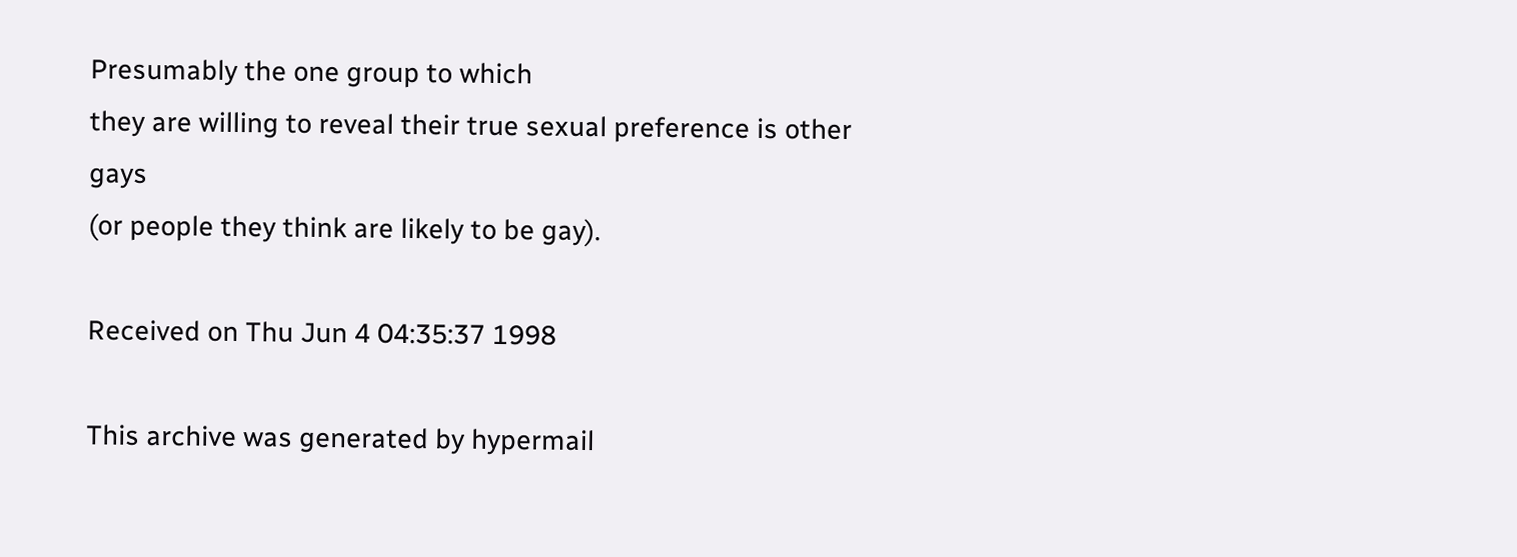Presumably the one group to which
they are willing to reveal their true sexual preference is other gays
(or people they think are likely to be gay).

Received on Thu Jun 4 04:35:37 1998

This archive was generated by hypermail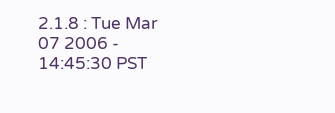2.1.8 : Tue Mar 07 2006 - 14:45:30 PST